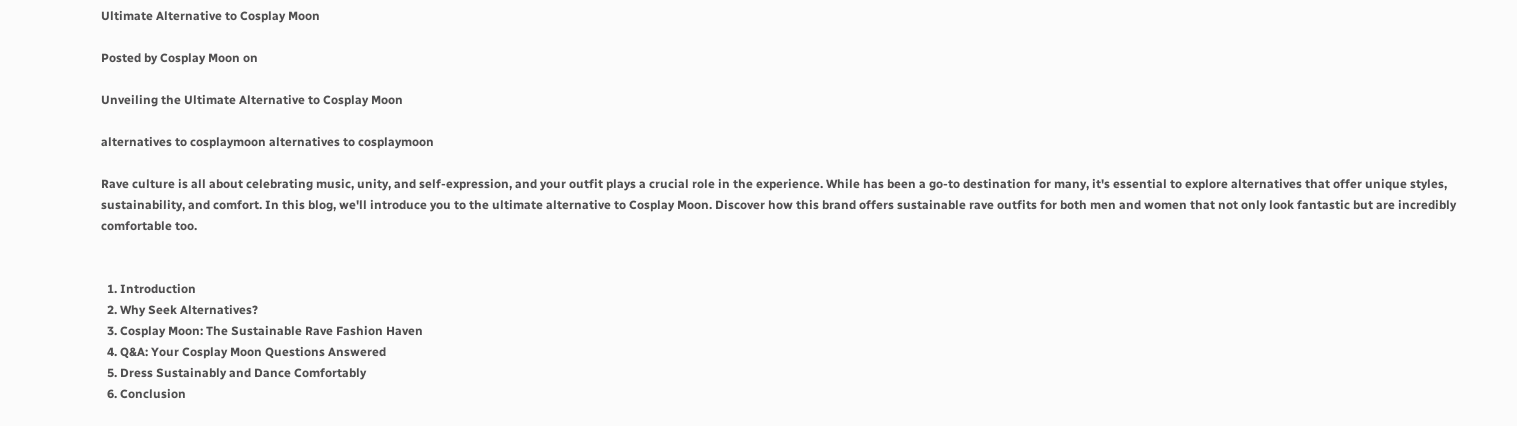Ultimate Alternative to Cosplay Moon

Posted by Cosplay Moon on

Unveiling the Ultimate Alternative to Cosplay Moon

alternatives to cosplaymoon alternatives to cosplaymoon

Rave culture is all about celebrating music, unity, and self-expression, and your outfit plays a crucial role in the experience. While has been a go-to destination for many, it's essential to explore alternatives that offer unique styles, sustainability, and comfort. In this blog, we'll introduce you to the ultimate alternative to Cosplay Moon. Discover how this brand offers sustainable rave outfits for both men and women that not only look fantastic but are incredibly comfortable too.


  1. Introduction
  2. Why Seek Alternatives?
  3. Cosplay Moon: The Sustainable Rave Fashion Haven
  4. Q&A: Your Cosplay Moon Questions Answered
  5. Dress Sustainably and Dance Comfortably
  6. Conclusion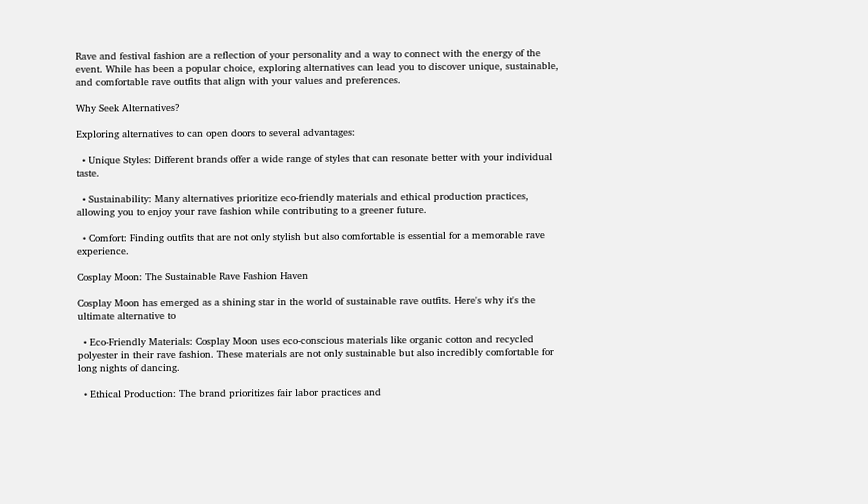Rave and festival fashion are a reflection of your personality and a way to connect with the energy of the event. While has been a popular choice, exploring alternatives can lead you to discover unique, sustainable, and comfortable rave outfits that align with your values and preferences.

Why Seek Alternatives?

Exploring alternatives to can open doors to several advantages:

  • Unique Styles: Different brands offer a wide range of styles that can resonate better with your individual taste.

  • Sustainability: Many alternatives prioritize eco-friendly materials and ethical production practices, allowing you to enjoy your rave fashion while contributing to a greener future.

  • Comfort: Finding outfits that are not only stylish but also comfortable is essential for a memorable rave experience.

Cosplay Moon: The Sustainable Rave Fashion Haven

Cosplay Moon has emerged as a shining star in the world of sustainable rave outfits. Here's why it's the ultimate alternative to

  • Eco-Friendly Materials: Cosplay Moon uses eco-conscious materials like organic cotton and recycled polyester in their rave fashion. These materials are not only sustainable but also incredibly comfortable for long nights of dancing.

  • Ethical Production: The brand prioritizes fair labor practices and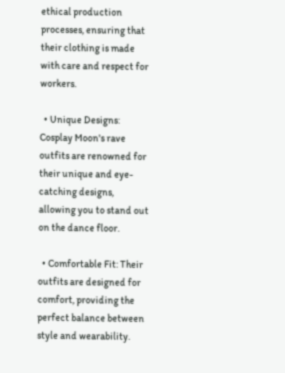ethical production processes, ensuring that their clothing is made with care and respect for workers.

  • Unique Designs: Cosplay Moon's rave outfits are renowned for their unique and eye-catching designs, allowing you to stand out on the dance floor.

  • Comfortable Fit: Their outfits are designed for comfort, providing the perfect balance between style and wearability.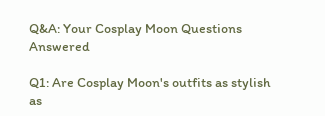Q&A: Your Cosplay Moon Questions Answered

Q1: Are Cosplay Moon's outfits as stylish as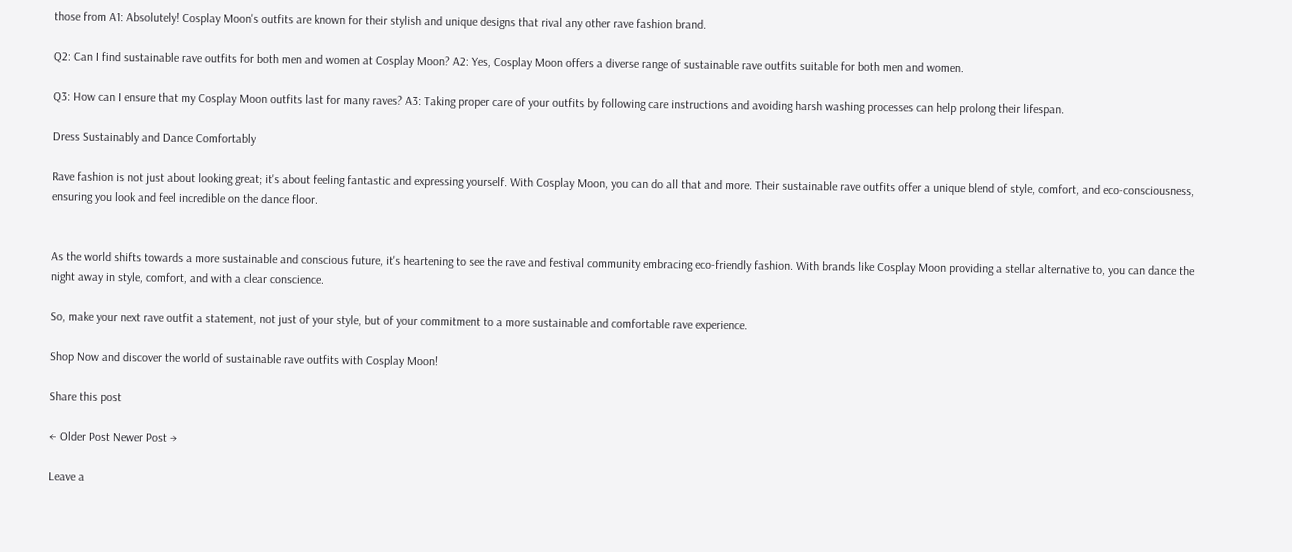those from A1: Absolutely! Cosplay Moon's outfits are known for their stylish and unique designs that rival any other rave fashion brand.

Q2: Can I find sustainable rave outfits for both men and women at Cosplay Moon? A2: Yes, Cosplay Moon offers a diverse range of sustainable rave outfits suitable for both men and women.

Q3: How can I ensure that my Cosplay Moon outfits last for many raves? A3: Taking proper care of your outfits by following care instructions and avoiding harsh washing processes can help prolong their lifespan.

Dress Sustainably and Dance Comfortably

Rave fashion is not just about looking great; it's about feeling fantastic and expressing yourself. With Cosplay Moon, you can do all that and more. Their sustainable rave outfits offer a unique blend of style, comfort, and eco-consciousness, ensuring you look and feel incredible on the dance floor.


As the world shifts towards a more sustainable and conscious future, it's heartening to see the rave and festival community embracing eco-friendly fashion. With brands like Cosplay Moon providing a stellar alternative to, you can dance the night away in style, comfort, and with a clear conscience.

So, make your next rave outfit a statement, not just of your style, but of your commitment to a more sustainable and comfortable rave experience.

Shop Now and discover the world of sustainable rave outfits with Cosplay Moon!

Share this post

← Older Post Newer Post →

Leave a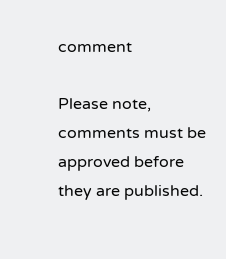comment

Please note, comments must be approved before they are published.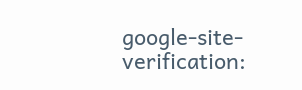google-site-verification: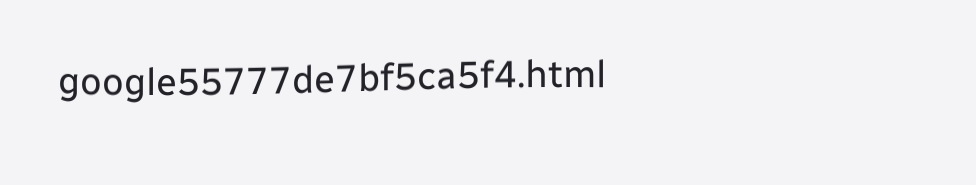google55777de7bf5ca5f4.html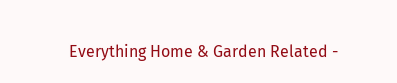Everything Home & Garden Related -